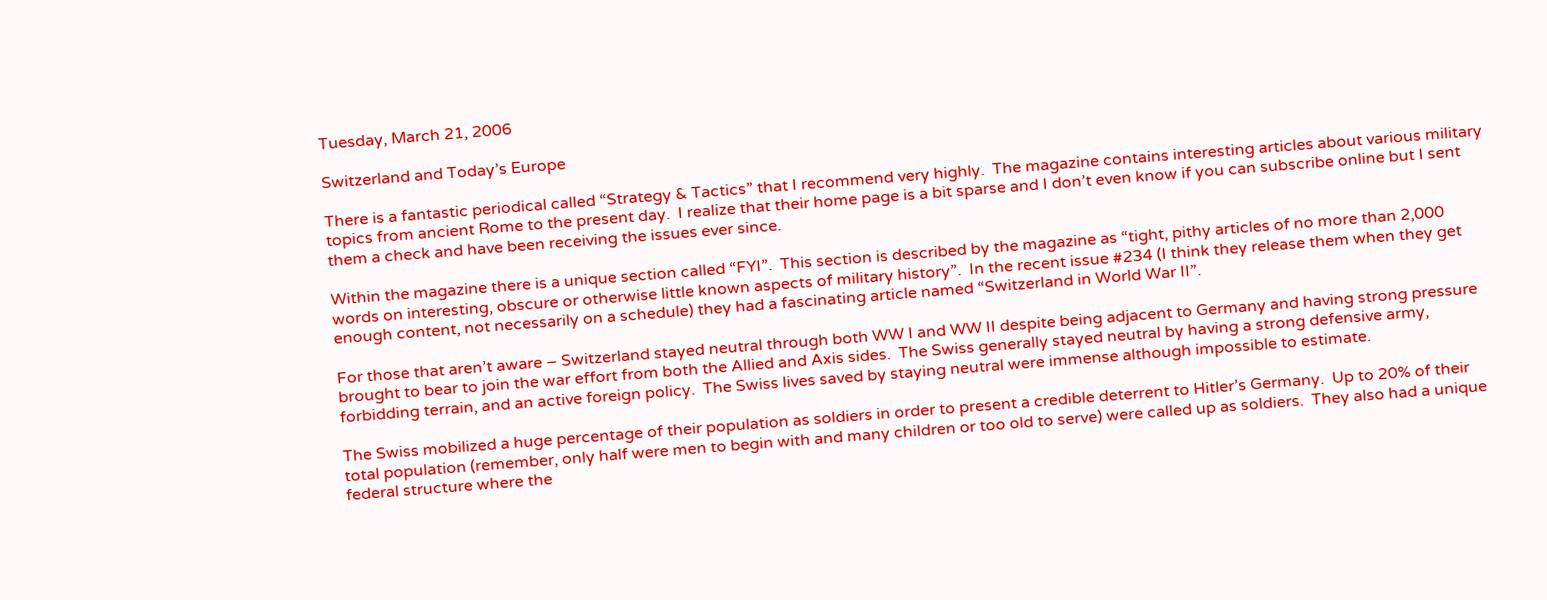Tuesday, March 21, 2006

Switzerland and Today’s Europe

There is a fantastic periodical called “Strategy & Tactics” that I recommend very highly.  The magazine contains interesting articles about various military topics from ancient Rome to the present day.  I realize that their home page is a bit sparse and I don’t even know if you can subscribe online but I sent them a check and have been receiving the issues ever since.

Within the magazine there is a unique section called “FYI”.  This section is described by the magazine as “tight, pithy articles of no more than 2,000 words on interesting, obscure or otherwise little known aspects of military history”.  In the recent issue #234 (I think they release them when they get enough content, not necessarily on a schedule) they had a fascinating article named “Switzerland in World War II”.

For those that aren’t aware – Switzerland stayed neutral through both WW I and WW II despite being adjacent to Germany and having strong pressure brought to bear to join the war effort from both the Allied and Axis sides.  The Swiss generally stayed neutral by having a strong defensive army, forbidding terrain, and an active foreign policy.  The Swiss lives saved by staying neutral were immense although impossible to estimate.

The Swiss mobilized a huge percentage of their population as soldiers in order to present a credible deterrent to Hitler’s Germany.  Up to 20% of their total population (remember, only half were men to begin with and many children or too old to serve) were called up as soldiers.  They also had a unique federal structure where the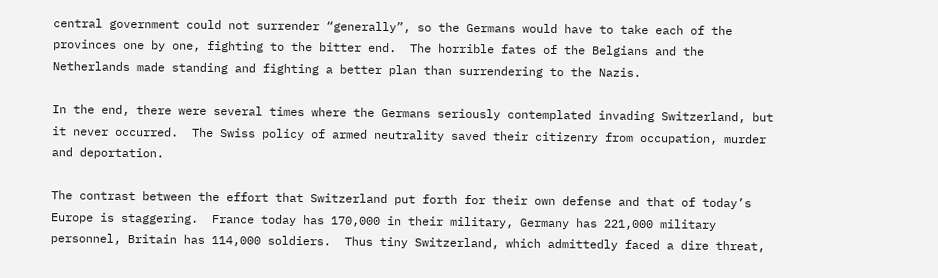central government could not surrender “generally”, so the Germans would have to take each of the provinces one by one, fighting to the bitter end.  The horrible fates of the Belgians and the Netherlands made standing and fighting a better plan than surrendering to the Nazis.

In the end, there were several times where the Germans seriously contemplated invading Switzerland, but it never occurred.  The Swiss policy of armed neutrality saved their citizenry from occupation, murder and deportation.

The contrast between the effort that Switzerland put forth for their own defense and that of today’s Europe is staggering.  France today has 170,000 in their military, Germany has 221,000 military personnel, Britain has 114,000 soldiers.  Thus tiny Switzerland, which admittedly faced a dire threat,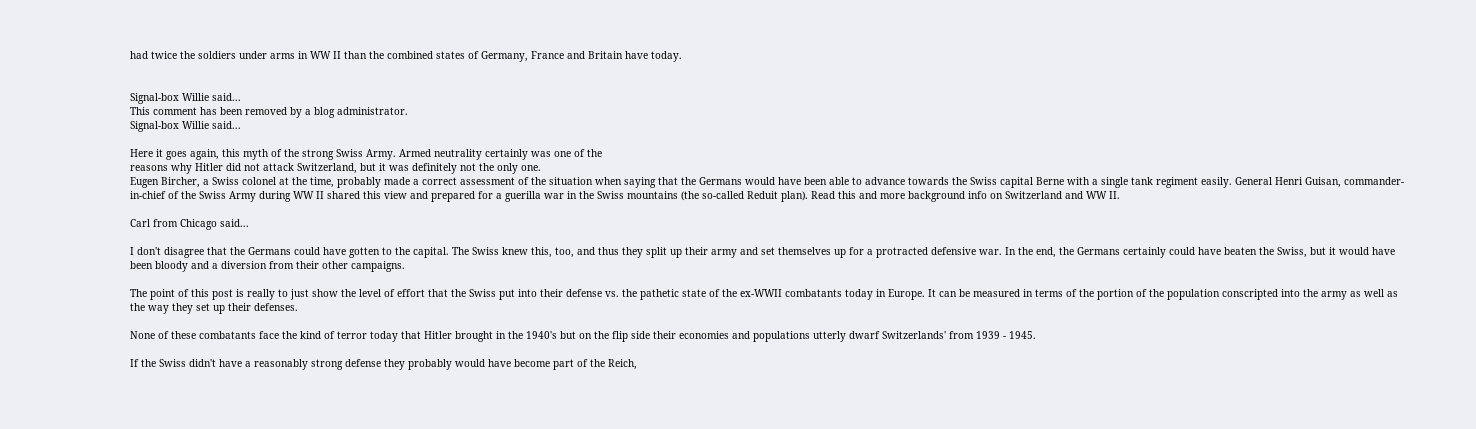had twice the soldiers under arms in WW II than the combined states of Germany, France and Britain have today.


Signal-box Willie said...
This comment has been removed by a blog administrator.
Signal-box Willie said...

Here it goes again, this myth of the strong Swiss Army. Armed neutrality certainly was one of the
reasons why Hitler did not attack Switzerland, but it was definitely not the only one.
Eugen Bircher, a Swiss colonel at the time, probably made a correct assessment of the situation when saying that the Germans would have been able to advance towards the Swiss capital Berne with a single tank regiment easily. General Henri Guisan, commander-in-chief of the Swiss Army during WW II shared this view and prepared for a guerilla war in the Swiss mountains (the so-called Reduit plan). Read this and more background info on Switzerland and WW II.

Carl from Chicago said...

I don't disagree that the Germans could have gotten to the capital. The Swiss knew this, too, and thus they split up their army and set themselves up for a protracted defensive war. In the end, the Germans certainly could have beaten the Swiss, but it would have been bloody and a diversion from their other campaigns.

The point of this post is really to just show the level of effort that the Swiss put into their defense vs. the pathetic state of the ex-WWII combatants today in Europe. It can be measured in terms of the portion of the population conscripted into the army as well as the way they set up their defenses.

None of these combatants face the kind of terror today that Hitler brought in the 1940's but on the flip side their economies and populations utterly dwarf Switzerlands' from 1939 - 1945.

If the Swiss didn't have a reasonably strong defense they probably would have become part of the Reich,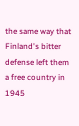the same way that Finland's bitter defense left them a free country in 1945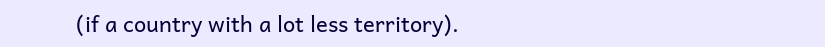(if a country with a lot less territory).